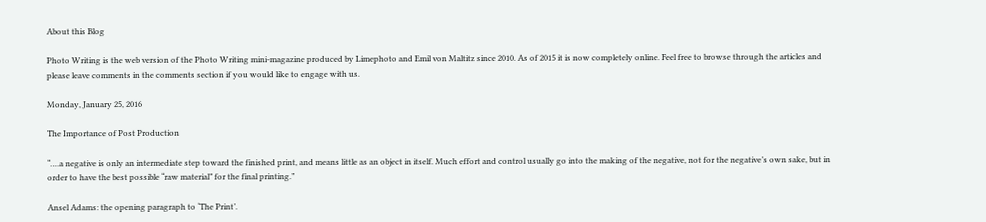About this Blog

Photo Writing is the web version of the Photo Writing mini-magazine produced by Limephoto and Emil von Maltitz since 2010. As of 2015 it is now completely online. Feel free to browse through the articles and please leave comments in the comments section if you would like to engage with us.

Monday, January 25, 2016

The Importance of Post Production

“….a negative is only an intermediate step toward the finished print, and means little as an object in itself. Much effort and control usually go into the making of the negative, not for the negative’s own sake, but in order to have the best possible “raw material” for the final printing.”

Ansel Adams: the opening paragraph to ‘The Print’.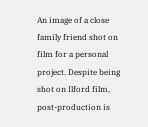An image of a close family friend shot on film for a personal project. Despite being shot on Ilford film, post-production is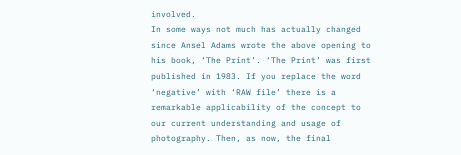involved.
In some ways not much has actually changed since Ansel Adams wrote the above opening to his book, ‘The Print’. ‘The Print’ was first published in 1983. If you replace the word ‘negative’ with ‘RAW file’ there is a remarkable applicability of the concept to our current understanding and usage of photography. Then, as now, the final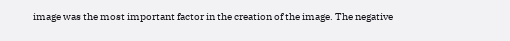image was the most important factor in the creation of the image. The negative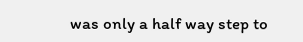was only a half way step to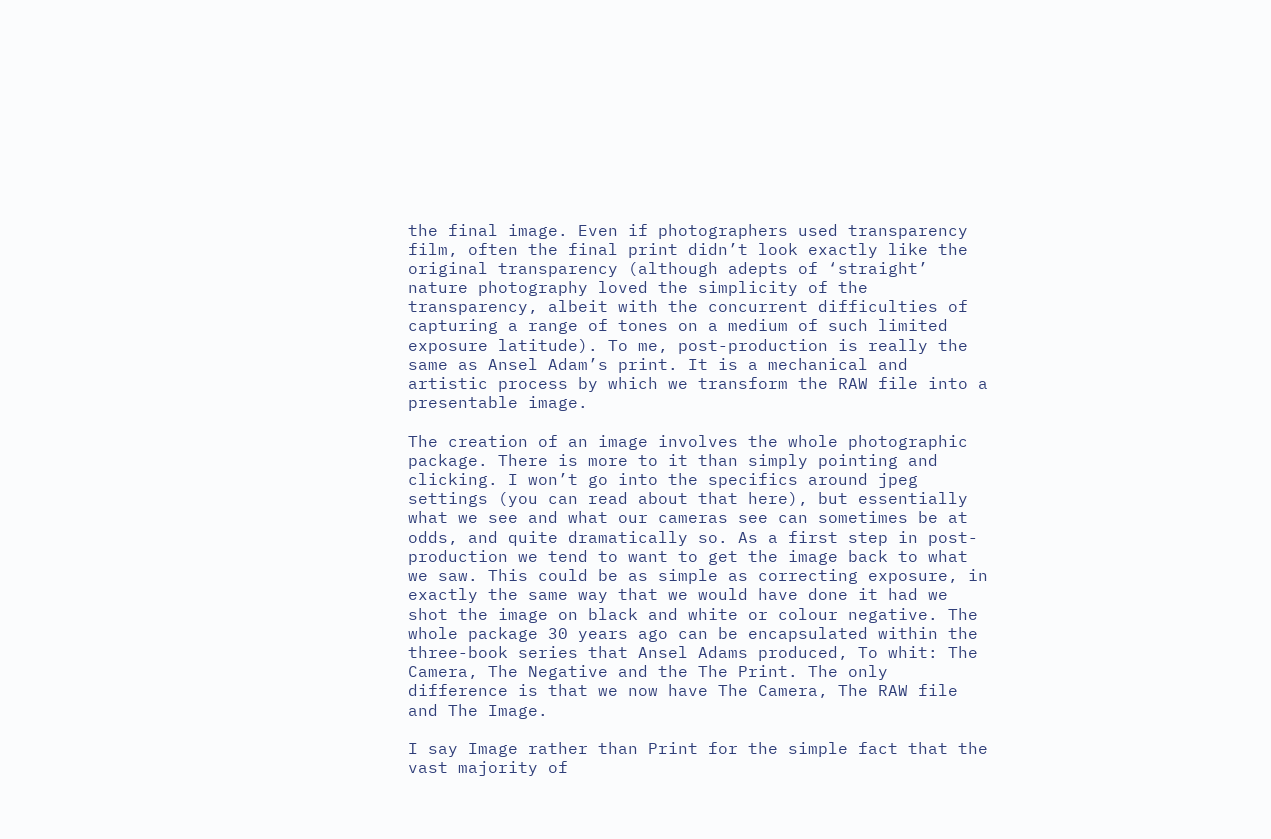the final image. Even if photographers used transparency film, often the final print didn’t look exactly like the original transparency (although adepts of ‘straight’ nature photography loved the simplicity of the transparency, albeit with the concurrent difficulties of capturing a range of tones on a medium of such limited exposure latitude). To me, post-production is really the same as Ansel Adam’s print. It is a mechanical and artistic process by which we transform the RAW file into a presentable image.

The creation of an image involves the whole photographic package. There is more to it than simply pointing and clicking. I won’t go into the specifics around jpeg settings (you can read about that here), but essentially what we see and what our cameras see can sometimes be at odds, and quite dramatically so. As a first step in post-production we tend to want to get the image back to what we saw. This could be as simple as correcting exposure, in exactly the same way that we would have done it had we shot the image on black and white or colour negative. The whole package 30 years ago can be encapsulated within the three-book series that Ansel Adams produced, To whit: The Camera, The Negative and the The Print. The only difference is that we now have The Camera, The RAW file and The Image.

I say Image rather than Print for the simple fact that the vast majority of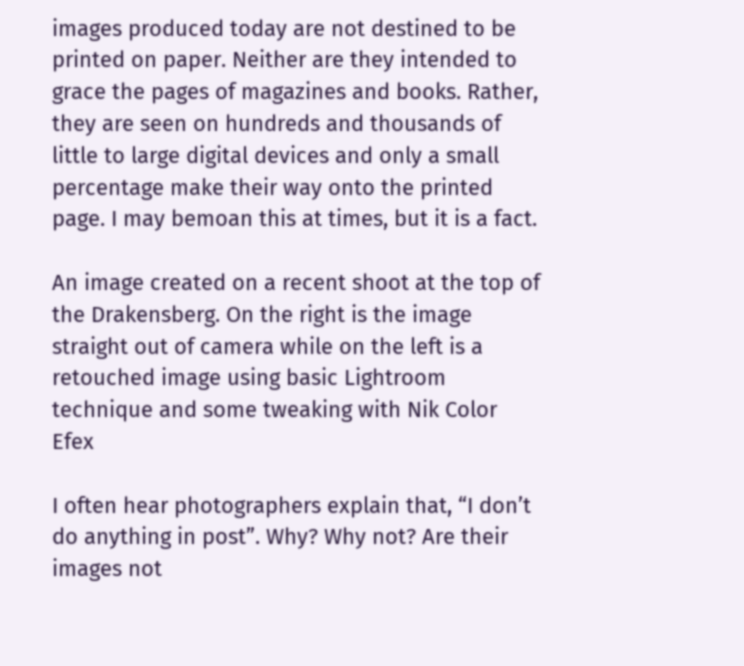images produced today are not destined to be printed on paper. Neither are they intended to grace the pages of magazines and books. Rather, they are seen on hundreds and thousands of little to large digital devices and only a small percentage make their way onto the printed page. I may bemoan this at times, but it is a fact.

An image created on a recent shoot at the top of the Drakensberg. On the right is the image straight out of camera while on the left is a retouched image using basic Lightroom technique and some tweaking with Nik Color Efex

I often hear photographers explain that, “I don’t do anything in post”. Why? Why not? Are their images not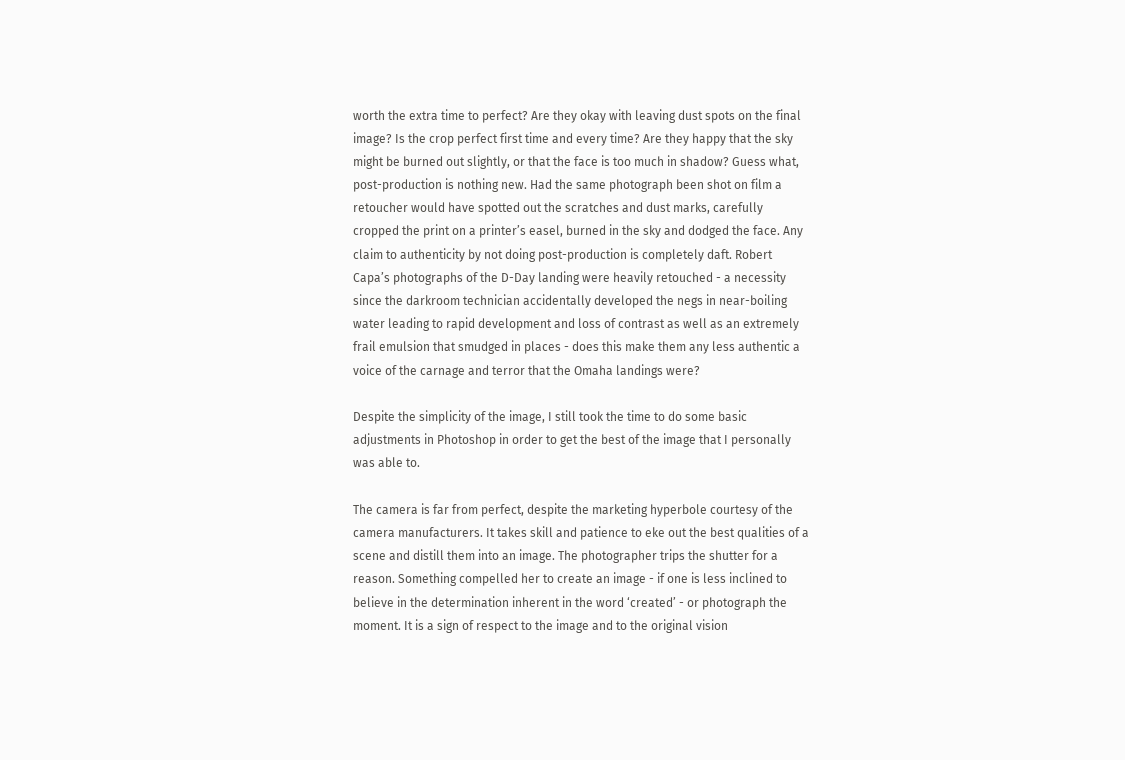worth the extra time to perfect? Are they okay with leaving dust spots on the final image? Is the crop perfect first time and every time? Are they happy that the sky might be burned out slightly, or that the face is too much in shadow? Guess what, post-production is nothing new. Had the same photograph been shot on film a retoucher would have spotted out the scratches and dust marks, carefully cropped the print on a printer’s easel, burned in the sky and dodged the face. Any claim to authenticity by not doing post-production is completely daft. Robert Capa’s photographs of the D-Day landing were heavily retouched - a necessity since the darkroom technician accidentally developed the negs in near-boiling water leading to rapid development and loss of contrast as well as an extremely frail emulsion that smudged in places - does this make them any less authentic a voice of the carnage and terror that the Omaha landings were?

Despite the simplicity of the image, I still took the time to do some basic adjustments in Photoshop in order to get the best of the image that I personally was able to.

The camera is far from perfect, despite the marketing hyperbole courtesy of the camera manufacturers. It takes skill and patience to eke out the best qualities of a scene and distill them into an image. The photographer trips the shutter for a reason. Something compelled her to create an image - if one is less inclined to believe in the determination inherent in the word ‘created’ - or photograph the moment. It is a sign of respect to the image and to the original vision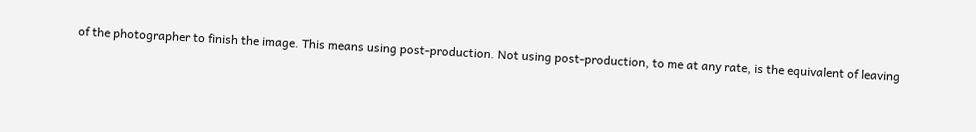of the photographer to finish the image. This means using post-production. Not using post-production, to me at any rate, is the equivalent of leaving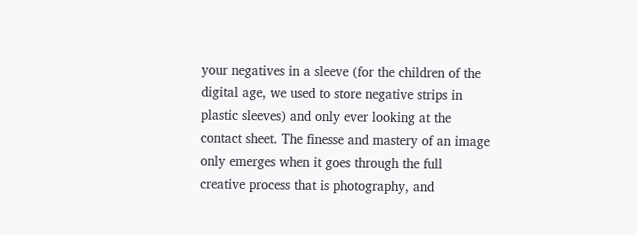your negatives in a sleeve (for the children of the digital age, we used to store negative strips in plastic sleeves) and only ever looking at the contact sheet. The finesse and mastery of an image only emerges when it goes through the full creative process that is photography, and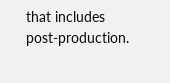that includes post-production.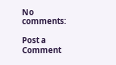No comments:

Post a Comment